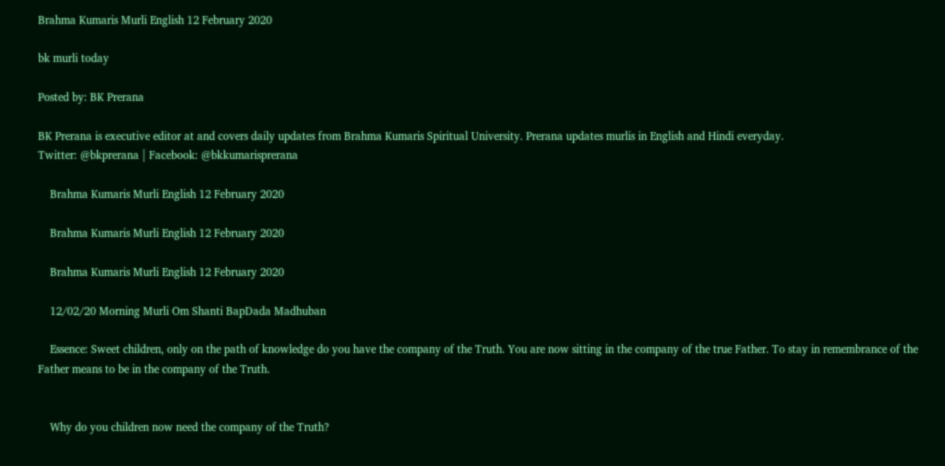Brahma Kumaris Murli English 12 February 2020

bk murli today

Posted by: BK Prerana

BK Prerana is executive editor at and covers daily updates from Brahma Kumaris Spiritual University. Prerana updates murlis in English and Hindi everyday.
Twitter: @bkprerana | Facebook: @bkkumarisprerana

    Brahma Kumaris Murli English 12 February 2020

    Brahma Kumaris Murli English 12 February 2020

    Brahma Kumaris Murli English 12 February 2020

    12/02/20 Morning Murli Om Shanti BapDada Madhuban

    Essence: Sweet children, only on the path of knowledge do you have the company of the Truth. You are now sitting in the company of the true Father. To stay in remembrance of the Father means to be in the company of the Truth.


    Why do you children now need the company of the Truth?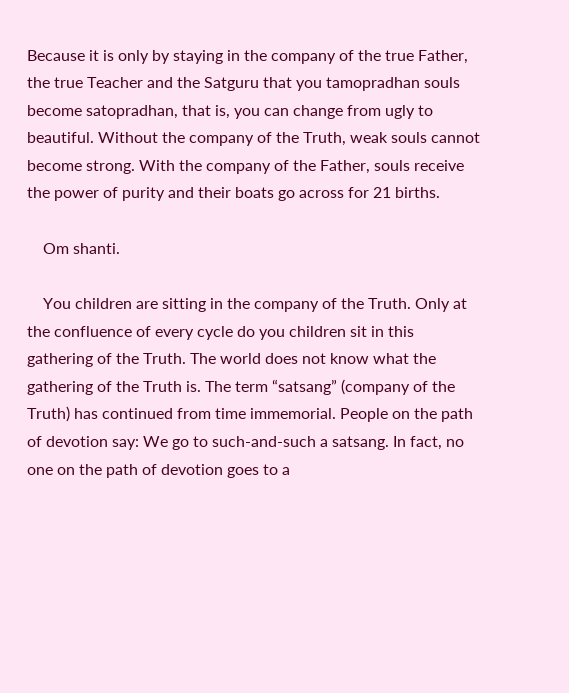Because it is only by staying in the company of the true Father, the true Teacher and the Satguru that you tamopradhan souls become satopradhan, that is, you can change from ugly to beautiful. Without the company of the Truth, weak souls cannot become strong. With the company of the Father, souls receive the power of purity and their boats go across for 21 births.

    Om shanti.

    You children are sitting in the company of the Truth. Only at the confluence of every cycle do you children sit in this gathering of the Truth. The world does not know what the gathering of the Truth is. The term “satsang” (company of the Truth) has continued from time immemorial. People on the path of devotion say: We go to such-and-such a satsang. In fact, no one on the path of devotion goes to a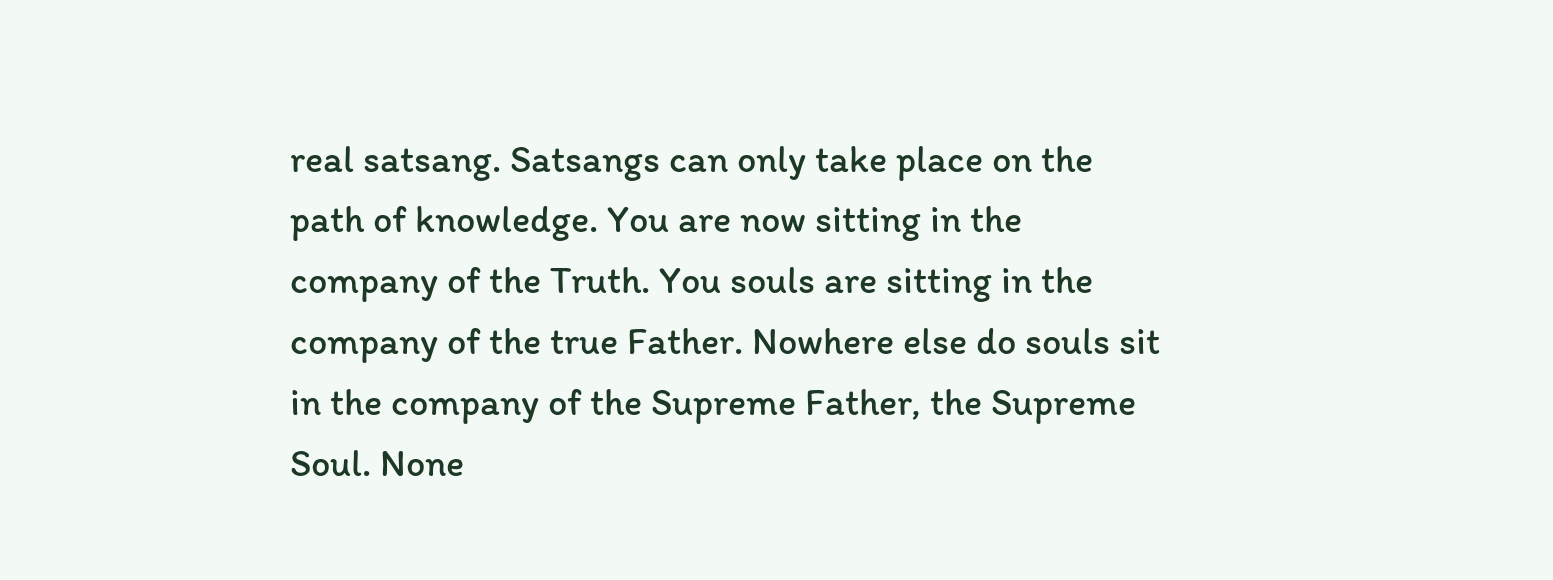real satsang. Satsangs can only take place on the path of knowledge. You are now sitting in the company of the Truth. You souls are sitting in the company of the true Father. Nowhere else do souls sit in the company of the Supreme Father, the Supreme Soul. None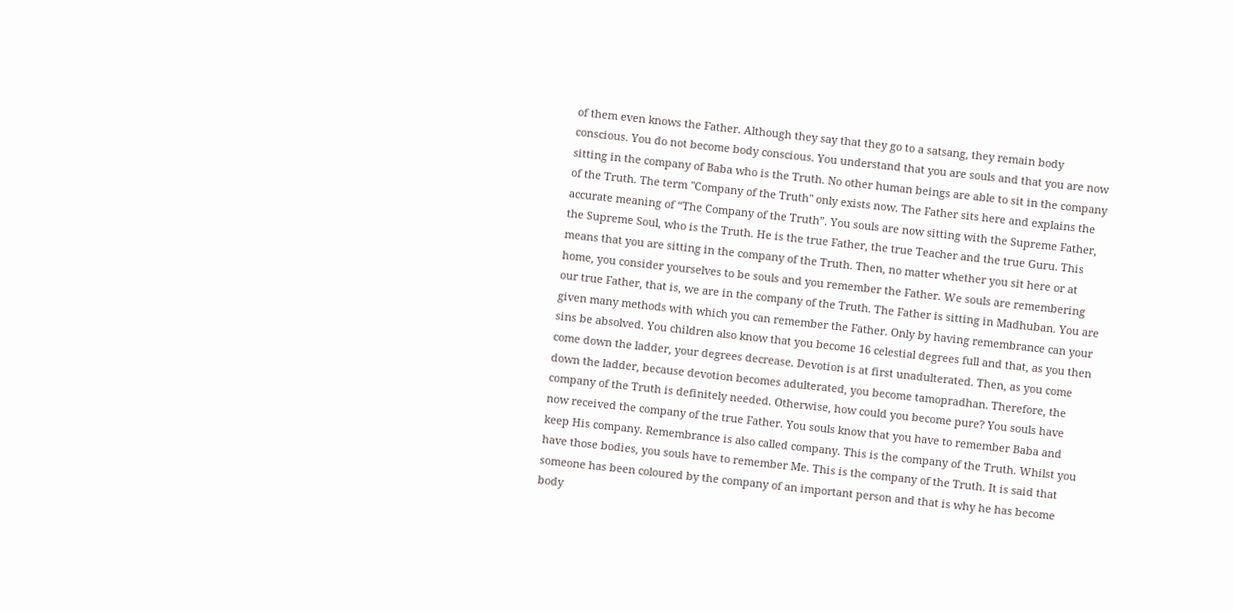of them even knows the Father. Although they say that they go to a satsang, they remain body conscious. You do not become body conscious. You understand that you are souls and that you are now sitting in the company of Baba who is the Truth. No other human beings are able to sit in the company of the Truth. The term "Company of the Truth" only exists now. The Father sits here and explains the accurate meaning of “The Company of the Truth”. You souls are now sitting with the Supreme Father, the Supreme Soul, who is the Truth. He is the true Father, the true Teacher and the true Guru. This means that you are sitting in the company of the Truth. Then, no matter whether you sit here or at home, you consider yourselves to be souls and you remember the Father. We souls are remembering our true Father, that is, we are in the company of the Truth. The Father is sitting in Madhuban. You are given many methods with which you can remember the Father. Only by having remembrance can your sins be absolved. You children also know that you become 16 celestial degrees full and that, as you then come down the ladder, your degrees decrease. Devotion is at first unadulterated. Then, as you come down the ladder, because devotion becomes adulterated, you become tamopradhan. Therefore, the company of the Truth is definitely needed. Otherwise, how could you become pure? You souls have now received the company of the true Father. You souls know that you have to remember Baba and keep His company. Remembrance is also called company. This is the company of the Truth. Whilst you have those bodies, you souls have to remember Me. This is the company of the Truth. It is said that someone has been coloured by the company of an important person and that is why he has become body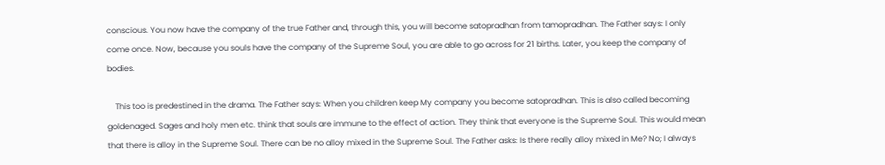conscious. You now have the company of the true Father and, through this, you will become satopradhan from tamopradhan. The Father says: I only come once. Now, because you souls have the company of the Supreme Soul, you are able to go across for 21 births. Later, you keep the company of bodies.

    This too is predestined in the drama. The Father says: When you children keep My company you become satopradhan. This is also called becoming goldenaged. Sages and holy men etc. think that souls are immune to the effect of action. They think that everyone is the Supreme Soul. This would mean that there is alloy in the Supreme Soul. There can be no alloy mixed in the Supreme Soul. The Father asks: Is there really alloy mixed in Me? No; I always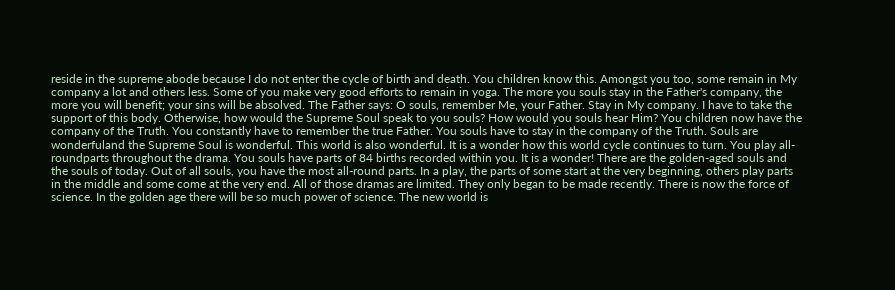reside in the supreme abode because I do not enter the cycle of birth and death. You children know this. Amongst you too, some remain in My company a lot and others less. Some of you make very good efforts to remain in yoga. The more you souls stay in the Father's company, the more you will benefit; your sins will be absolved. The Father says: O souls, remember Me, your Father. Stay in My company. I have to take the support of this body. Otherwise, how would the Supreme Soul speak to you souls? How would you souls hear Him? You children now have the company of the Truth. You constantly have to remember the true Father. You souls have to stay in the company of the Truth. Souls are wonderfuland the Supreme Soul is wonderful. This world is also wonderful. It is a wonder how this world cycle continues to turn. You play all-roundparts throughout the drama. You souls have parts of 84 births recorded within you. It is a wonder! There are the golden-aged souls and the souls of today. Out of all souls, you have the most all-round parts. In a play, the parts of some start at the very beginning, others play parts in the middle and some come at the very end. All of those dramas are limited. They only began to be made recently. There is now the force of science. In the golden age there will be so much power of science. The new world is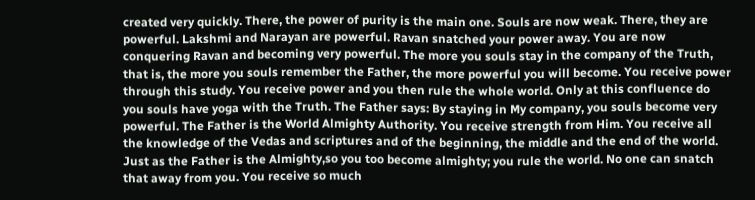created very quickly. There, the power of purity is the main one. Souls are now weak. There, they are powerful. Lakshmi and Narayan are powerful. Ravan snatched your power away. You are now conquering Ravan and becoming very powerful. The more you souls stay in the company of the Truth, that is, the more you souls remember the Father, the more powerful you will become. You receive power through this study. You receive power and you then rule the whole world. Only at this confluence do you souls have yoga with the Truth. The Father says: By staying in My company, you souls become very powerful. The Father is the World Almighty Authority. You receive strength from Him. You receive all the knowledge of the Vedas and scriptures and of the beginning, the middle and the end of the world. Just as the Father is the Almighty,so you too become almighty; you rule the world. No one can snatch that away from you. You receive so much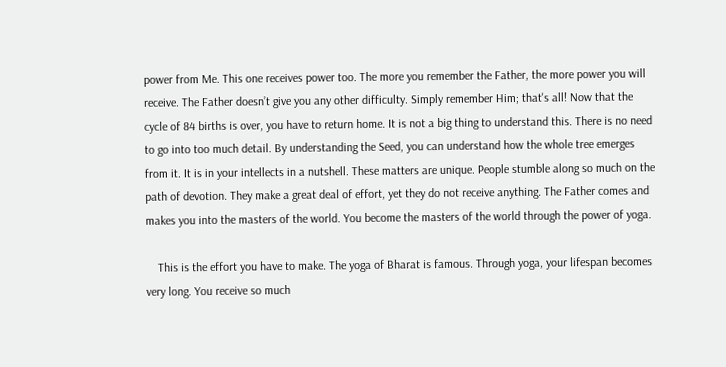power from Me. This one receives power too. The more you remember the Father, the more power you will receive. The Father doesn’t give you any other difficulty. Simply remember Him; that's all! Now that the cycle of 84 births is over, you have to return home. It is not a big thing to understand this. There is no need to go into too much detail. By understanding the Seed, you can understand how the whole tree emerges from it. It is in your intellects in a nutshell. These matters are unique. People stumble along so much on the path of devotion. They make a great deal of effort, yet they do not receive anything. The Father comes and makes you into the masters of the world. You become the masters of the world through the power of yoga.

    This is the effort you have to make. The yoga of Bharat is famous. Through yoga, your lifespan becomes very long. You receive so much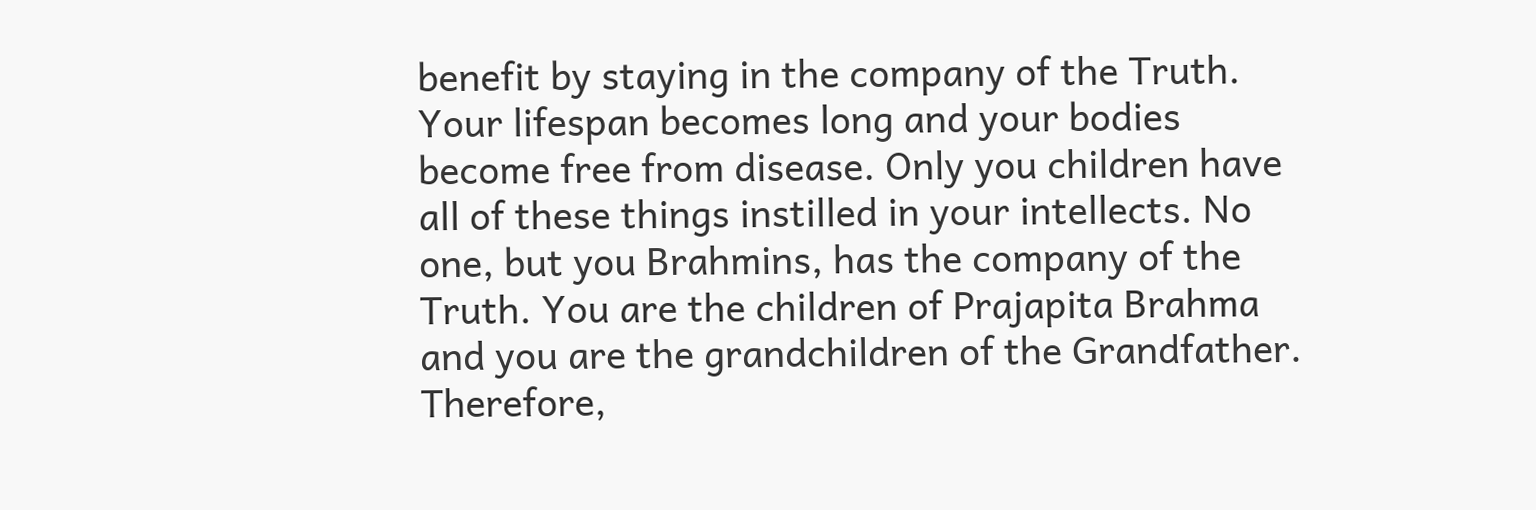benefit by staying in the company of the Truth. Your lifespan becomes long and your bodies become free from disease. Only you children have all of these things instilled in your intellects. No one, but you Brahmins, has the company of the Truth. You are the children of Prajapita Brahma and you are the grandchildren of the Grandfather. Therefore,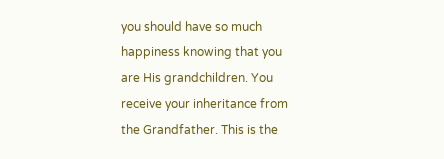you should have so much happiness knowing that you are His grandchildren. You receive your inheritance from the Grandfather. This is the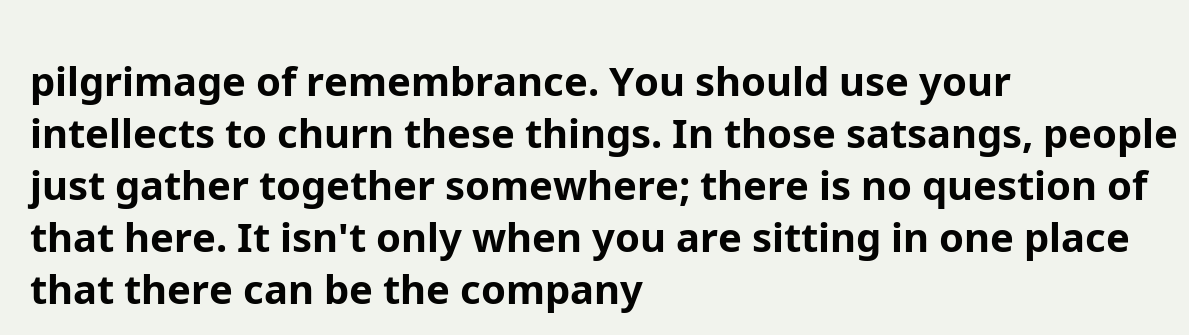pilgrimage of remembrance. You should use your intellects to churn these things. In those satsangs, people just gather together somewhere; there is no question of that here. It isn't only when you are sitting in one place that there can be the company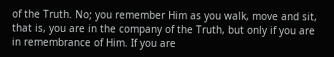of the Truth. No; you remember Him as you walk, move and sit, that is, you are in the company of the Truth, but only if you are in remembrance of Him. If you are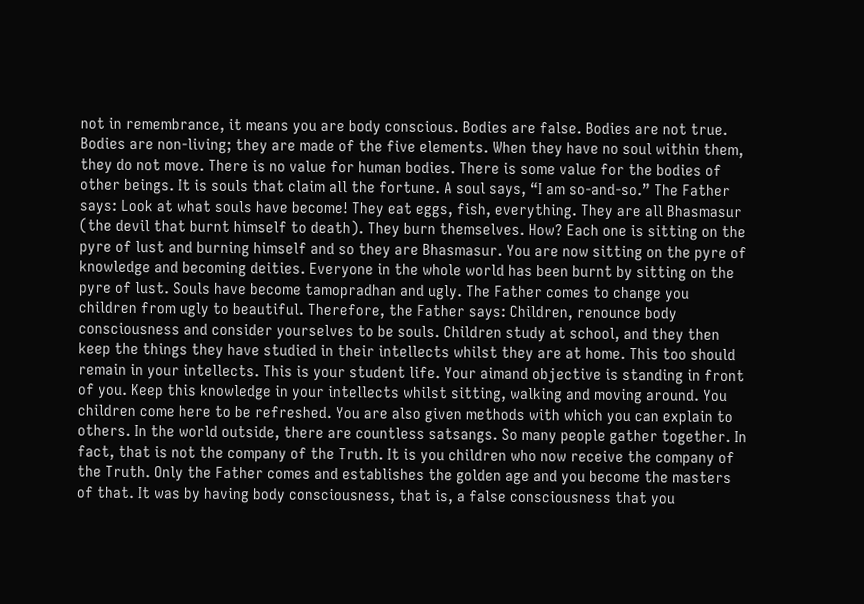not in remembrance, it means you are body conscious. Bodies are false. Bodies are not true. Bodies are non-living; they are made of the five elements. When they have no soul within them, they do not move. There is no value for human bodies. There is some value for the bodies of other beings. It is souls that claim all the fortune. A soul says, “I am so-and-so.” The Father says: Look at what souls have become! They eat eggs, fish, everything. They are all Bhasmasur (the devil that burnt himself to death). They burn themselves. How? Each one is sitting on the pyre of lust and burning himself and so they are Bhasmasur. You are now sitting on the pyre of knowledge and becoming deities. Everyone in the whole world has been burnt by sitting on the pyre of lust. Souls have become tamopradhan and ugly. The Father comes to change you children from ugly to beautiful. Therefore, the Father says: Children, renounce body consciousness and consider yourselves to be souls. Children study at school, and they then keep the things they have studied in their intellects whilst they are at home. This too should remain in your intellects. This is your student life. Your aimand objective is standing in front of you. Keep this knowledge in your intellects whilst sitting, walking and moving around. You children come here to be refreshed. You are also given methods with which you can explain to others. In the world outside, there are countless satsangs. So many people gather together. In fact, that is not the company of the Truth. It is you children who now receive the company of the Truth. Only the Father comes and establishes the golden age and you become the masters of that. It was by having body consciousness, that is, a false consciousness that you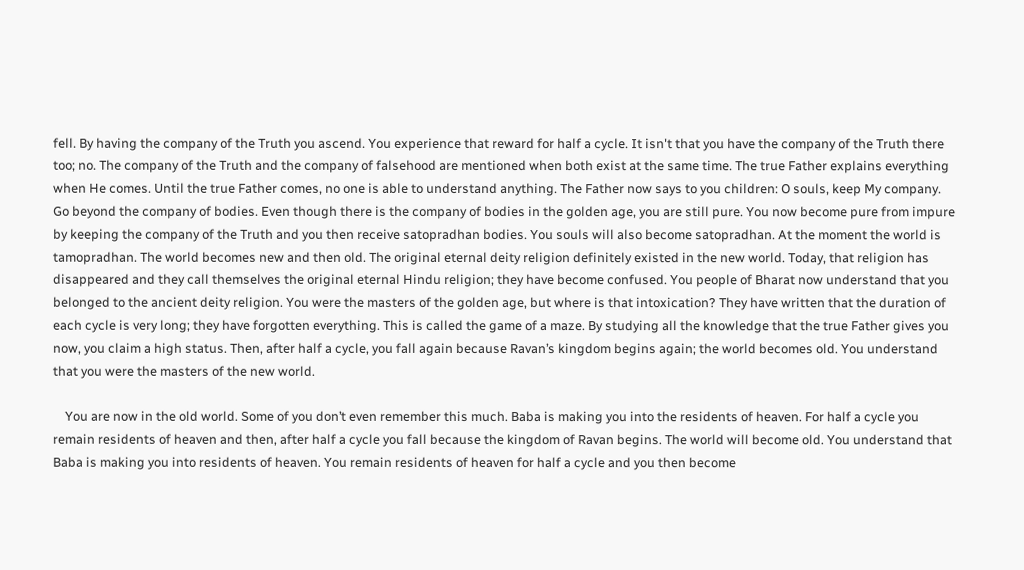fell. By having the company of the Truth you ascend. You experience that reward for half a cycle. It isn't that you have the company of the Truth there too; no. The company of the Truth and the company of falsehood are mentioned when both exist at the same time. The true Father explains everything when He comes. Until the true Father comes, no one is able to understand anything. The Father now says to you children: O souls, keep My company. Go beyond the company of bodies. Even though there is the company of bodies in the golden age, you are still pure. You now become pure from impure by keeping the company of the Truth and you then receive satopradhan bodies. You souls will also become satopradhan. At the moment the world is tamopradhan. The world becomes new and then old. The original eternal deity religion definitely existed in the new world. Today, that religion has disappeared and they call themselves the original eternal Hindu religion; they have become confused. You people of Bharat now understand that you belonged to the ancient deity religion. You were the masters of the golden age, but where is that intoxication? They have written that the duration of each cycle is very long; they have forgotten everything. This is called the game of a maze. By studying all the knowledge that the true Father gives you now, you claim a high status. Then, after half a cycle, you fall again because Ravan’s kingdom begins again; the world becomes old. You understand that you were the masters of the new world.

    You are now in the old world. Some of you don’t even remember this much. Baba is making you into the residents of heaven. For half a cycle you remain residents of heaven and then, after half a cycle you fall because the kingdom of Ravan begins. The world will become old. You understand that Baba is making you into residents of heaven. You remain residents of heaven for half a cycle and you then become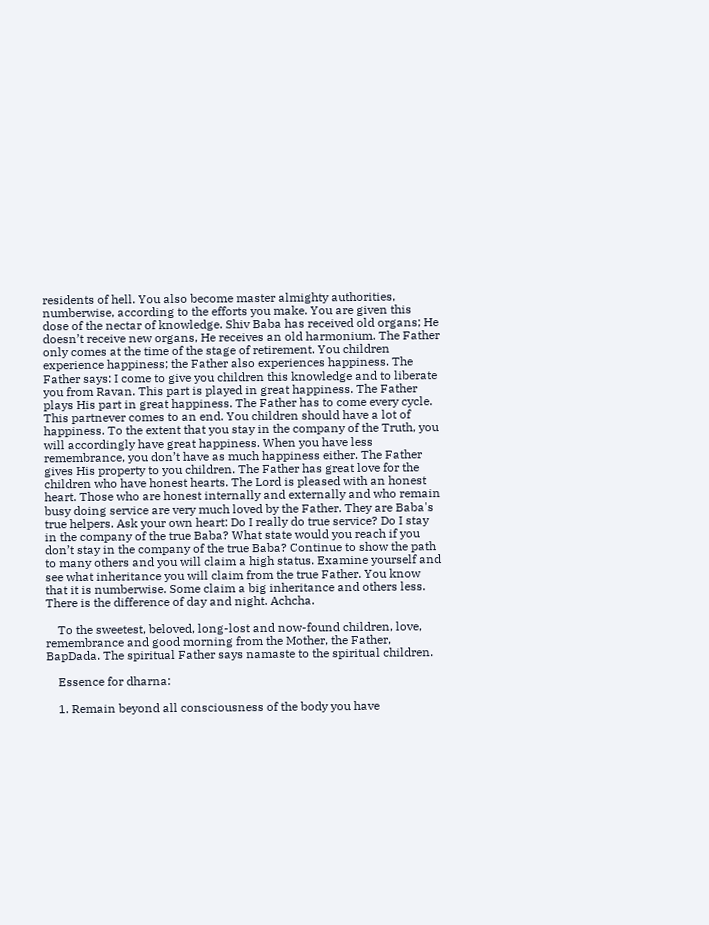residents of hell. You also become master almighty authorities, numberwise, according to the efforts you make. You are given this dose of the nectar of knowledge. Shiv Baba has received old organs; He doesn’t receive new organs, He receives an old harmonium. The Father only comes at the time of the stage of retirement. You children experience happiness; the Father also experiences happiness. The Father says: I come to give you children this knowledge and to liberate you from Ravan. This part is played in great happiness. The Father plays His part in great happiness. The Father has to come every cycle. This partnever comes to an end. You children should have a lot of happiness. To the extent that you stay in the company of the Truth, you will accordingly have great happiness. When you have less remembrance, you don’t have as much happiness either. The Father gives His property to you children. The Father has great love for the children who have honest hearts. The Lord is pleased with an honest heart. Those who are honest internally and externally and who remain busy doing service are very much loved by the Father. They are Baba's true helpers. Ask your own heart: Do I really do true service? Do I stay in the company of the true Baba? What state would you reach if you don’t stay in the company of the true Baba? Continue to show the path to many others and you will claim a high status. Examine yourself and see what inheritance you will claim from the true Father. You know that it is numberwise. Some claim a big inheritance and others less. There is the difference of day and night. Achcha.

    To the sweetest, beloved, long-lost and now-found children, love, remembrance and good morning from the Mother, the Father, BapDada. The spiritual Father says namaste to the spiritual children.

    Essence for dharna:

    1. Remain beyond all consciousness of the body you have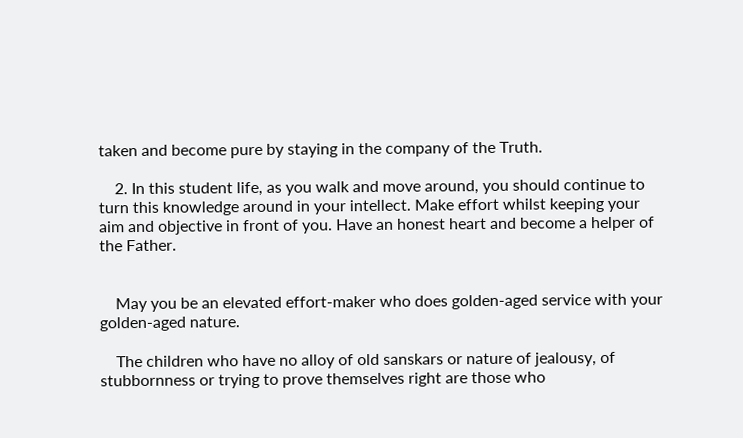taken and become pure by staying in the company of the Truth.

    2. In this student life, as you walk and move around, you should continue to turn this knowledge around in your intellect. Make effort whilst keeping your aim and objective in front of you. Have an honest heart and become a helper of the Father.


    May you be an elevated effort-maker who does golden-aged service with your golden-aged nature.

    The children who have no alloy of old sanskars or nature of jealousy, of stubbornness or trying to prove themselves right are those who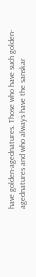have golden-agednatures. Those who have such golden-agednatures and who always have the sanskar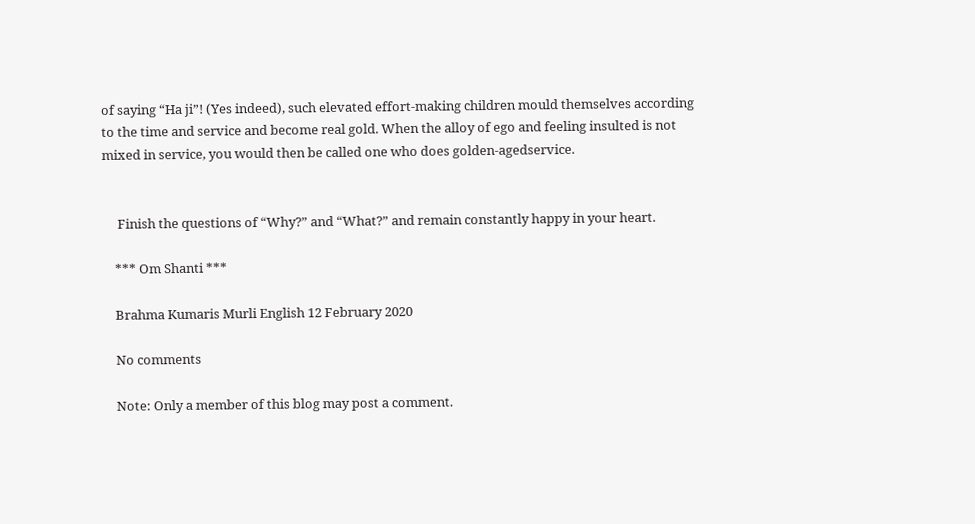of saying “Ha ji”! (Yes indeed), such elevated effort-making children mould themselves according to the time and service and become real gold. When the alloy of ego and feeling insulted is not mixed in service, you would then be called one who does golden-agedservice.


     Finish the questions of “Why?” and “What?” and remain constantly happy in your heart.

    *** Om Shanti ***

    Brahma Kumaris Murli English 12 February 2020

    No comments

    Note: Only a member of this blog may post a comment.